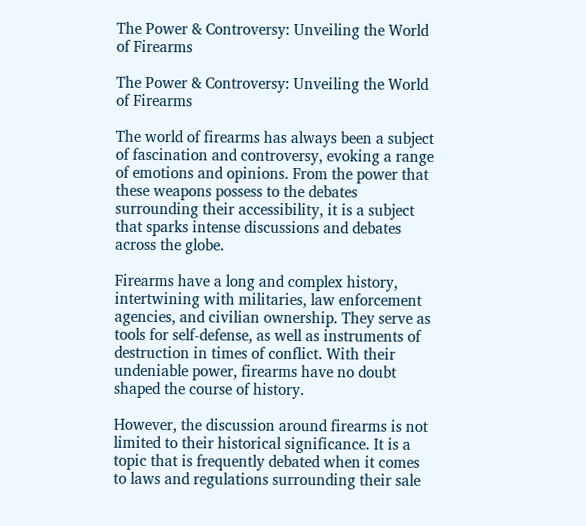The Power & Controversy: Unveiling the World of Firearms

The Power & Controversy: Unveiling the World of Firearms

The world of firearms has always been a subject of fascination and controversy, evoking a range of emotions and opinions. From the power that these weapons possess to the debates surrounding their accessibility, it is a subject that sparks intense discussions and debates across the globe.

Firearms have a long and complex history, intertwining with militaries, law enforcement agencies, and civilian ownership. They serve as tools for self-defense, as well as instruments of destruction in times of conflict. With their undeniable power, firearms have no doubt shaped the course of history.

However, the discussion around firearms is not limited to their historical significance. It is a topic that is frequently debated when it comes to laws and regulations surrounding their sale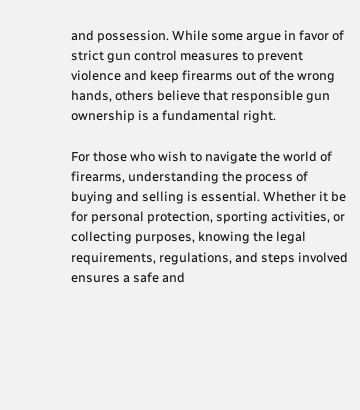and possession. While some argue in favor of strict gun control measures to prevent violence and keep firearms out of the wrong hands, others believe that responsible gun ownership is a fundamental right.

For those who wish to navigate the world of firearms, understanding the process of buying and selling is essential. Whether it be for personal protection, sporting activities, or collecting purposes, knowing the legal requirements, regulations, and steps involved ensures a safe and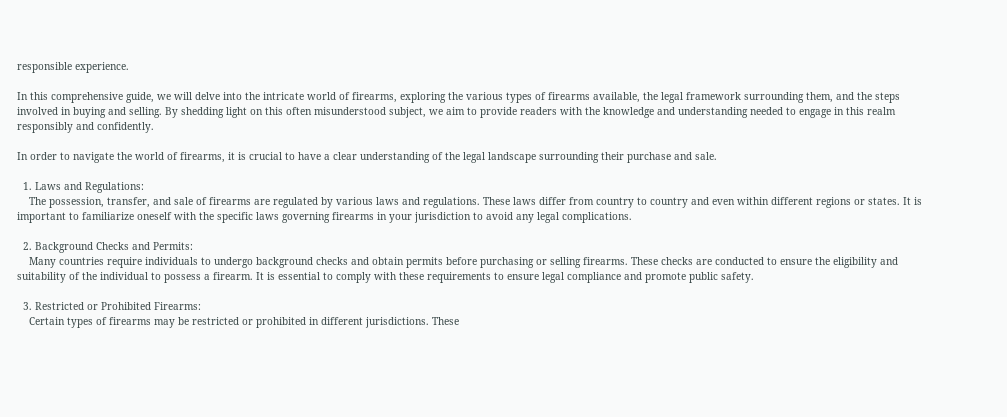responsible experience.

In this comprehensive guide, we will delve into the intricate world of firearms, exploring the various types of firearms available, the legal framework surrounding them, and the steps involved in buying and selling. By shedding light on this often misunderstood subject, we aim to provide readers with the knowledge and understanding needed to engage in this realm responsibly and confidently.

In order to navigate the world of firearms, it is crucial to have a clear understanding of the legal landscape surrounding their purchase and sale.

  1. Laws and Regulations:
    The possession, transfer, and sale of firearms are regulated by various laws and regulations. These laws differ from country to country and even within different regions or states. It is important to familiarize oneself with the specific laws governing firearms in your jurisdiction to avoid any legal complications.

  2. Background Checks and Permits:
    Many countries require individuals to undergo background checks and obtain permits before purchasing or selling firearms. These checks are conducted to ensure the eligibility and suitability of the individual to possess a firearm. It is essential to comply with these requirements to ensure legal compliance and promote public safety.

  3. Restricted or Prohibited Firearms:
    Certain types of firearms may be restricted or prohibited in different jurisdictions. These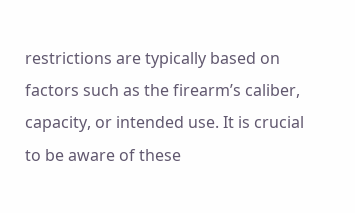restrictions are typically based on factors such as the firearm’s caliber, capacity, or intended use. It is crucial to be aware of these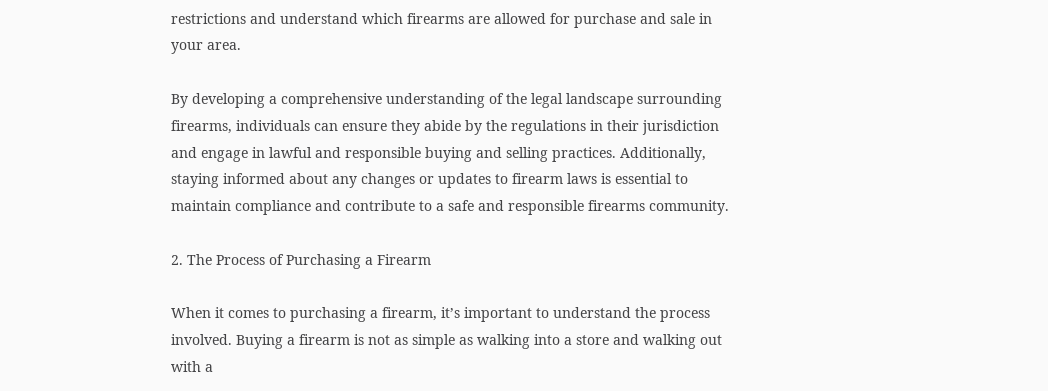restrictions and understand which firearms are allowed for purchase and sale in your area.

By developing a comprehensive understanding of the legal landscape surrounding firearms, individuals can ensure they abide by the regulations in their jurisdiction and engage in lawful and responsible buying and selling practices. Additionally, staying informed about any changes or updates to firearm laws is essential to maintain compliance and contribute to a safe and responsible firearms community.

2. The Process of Purchasing a Firearm

When it comes to purchasing a firearm, it’s important to understand the process involved. Buying a firearm is not as simple as walking into a store and walking out with a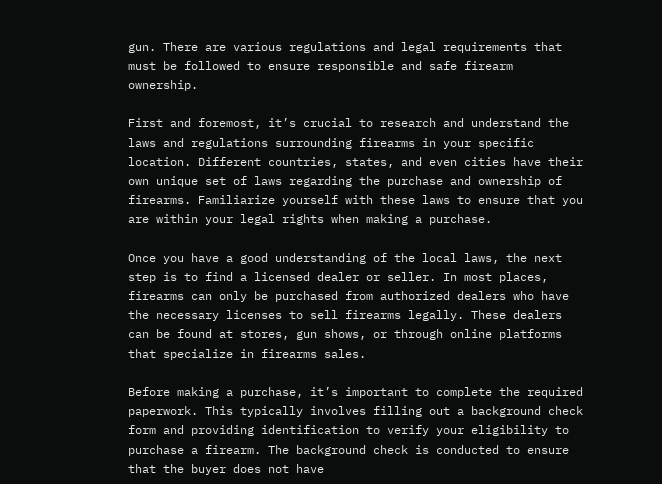gun. There are various regulations and legal requirements that must be followed to ensure responsible and safe firearm ownership.

First and foremost, it’s crucial to research and understand the laws and regulations surrounding firearms in your specific location. Different countries, states, and even cities have their own unique set of laws regarding the purchase and ownership of firearms. Familiarize yourself with these laws to ensure that you are within your legal rights when making a purchase.

Once you have a good understanding of the local laws, the next step is to find a licensed dealer or seller. In most places, firearms can only be purchased from authorized dealers who have the necessary licenses to sell firearms legally. These dealers can be found at stores, gun shows, or through online platforms that specialize in firearms sales.

Before making a purchase, it’s important to complete the required paperwork. This typically involves filling out a background check form and providing identification to verify your eligibility to purchase a firearm. The background check is conducted to ensure that the buyer does not have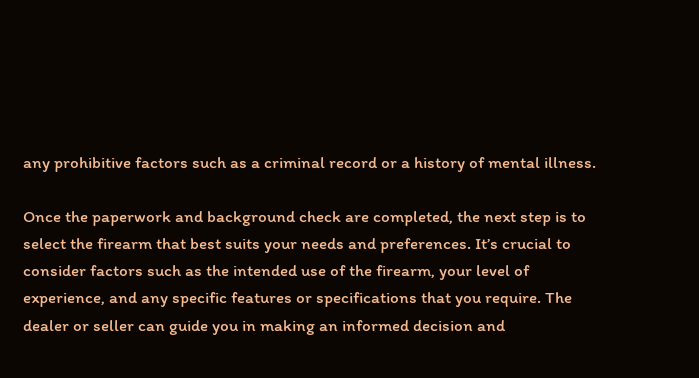any prohibitive factors such as a criminal record or a history of mental illness.

Once the paperwork and background check are completed, the next step is to select the firearm that best suits your needs and preferences. It’s crucial to consider factors such as the intended use of the firearm, your level of experience, and any specific features or specifications that you require. The dealer or seller can guide you in making an informed decision and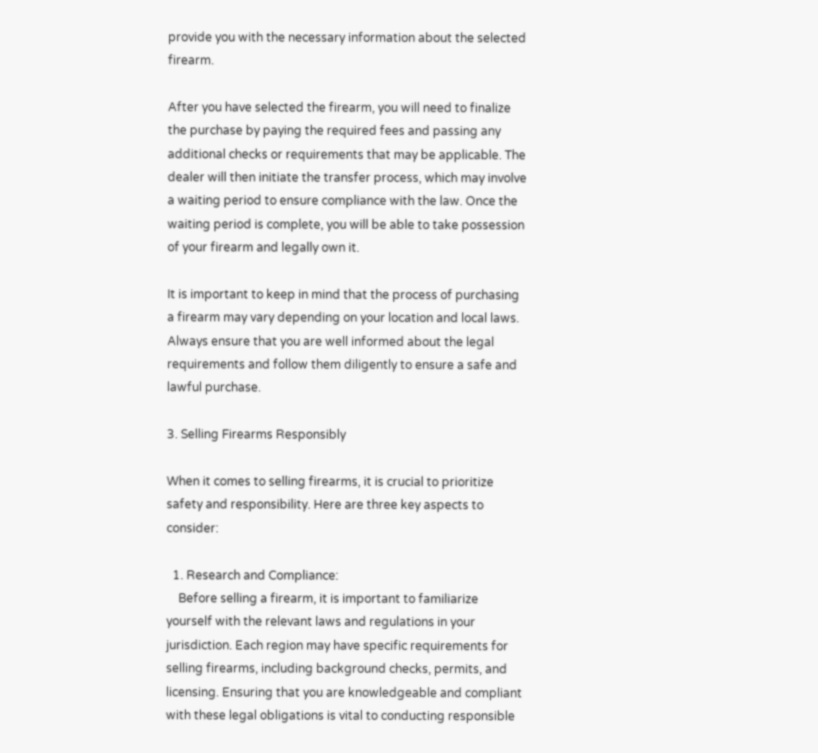provide you with the necessary information about the selected firearm.

After you have selected the firearm, you will need to finalize the purchase by paying the required fees and passing any additional checks or requirements that may be applicable. The dealer will then initiate the transfer process, which may involve a waiting period to ensure compliance with the law. Once the waiting period is complete, you will be able to take possession of your firearm and legally own it.

It is important to keep in mind that the process of purchasing a firearm may vary depending on your location and local laws. Always ensure that you are well informed about the legal requirements and follow them diligently to ensure a safe and lawful purchase.

3. Selling Firearms Responsibly

When it comes to selling firearms, it is crucial to prioritize safety and responsibility. Here are three key aspects to consider:

  1. Research and Compliance:
    Before selling a firearm, it is important to familiarize yourself with the relevant laws and regulations in your jurisdiction. Each region may have specific requirements for selling firearms, including background checks, permits, and licensing. Ensuring that you are knowledgeable and compliant with these legal obligations is vital to conducting responsible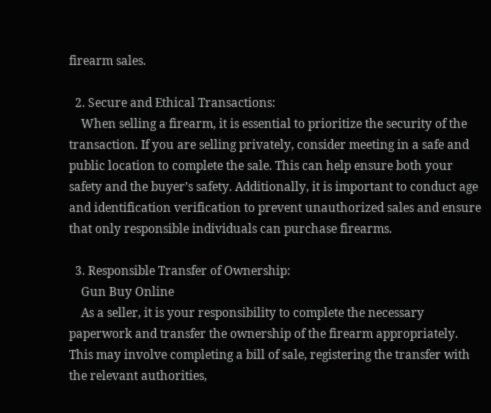firearm sales.

  2. Secure and Ethical Transactions:
    When selling a firearm, it is essential to prioritize the security of the transaction. If you are selling privately, consider meeting in a safe and public location to complete the sale. This can help ensure both your safety and the buyer’s safety. Additionally, it is important to conduct age and identification verification to prevent unauthorized sales and ensure that only responsible individuals can purchase firearms.

  3. Responsible Transfer of Ownership:
    Gun Buy Online
    As a seller, it is your responsibility to complete the necessary paperwork and transfer the ownership of the firearm appropriately. This may involve completing a bill of sale, registering the transfer with the relevant authorities,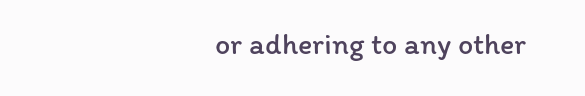or adhering to any other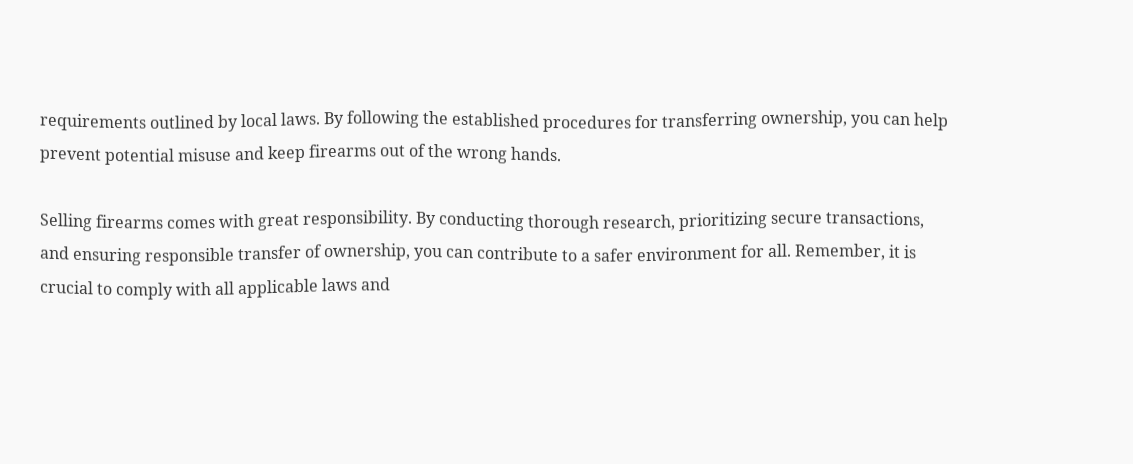requirements outlined by local laws. By following the established procedures for transferring ownership, you can help prevent potential misuse and keep firearms out of the wrong hands.

Selling firearms comes with great responsibility. By conducting thorough research, prioritizing secure transactions, and ensuring responsible transfer of ownership, you can contribute to a safer environment for all. Remember, it is crucial to comply with all applicable laws and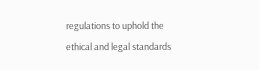regulations to uphold the ethical and legal standards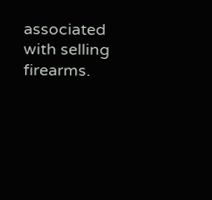associated with selling firearms.